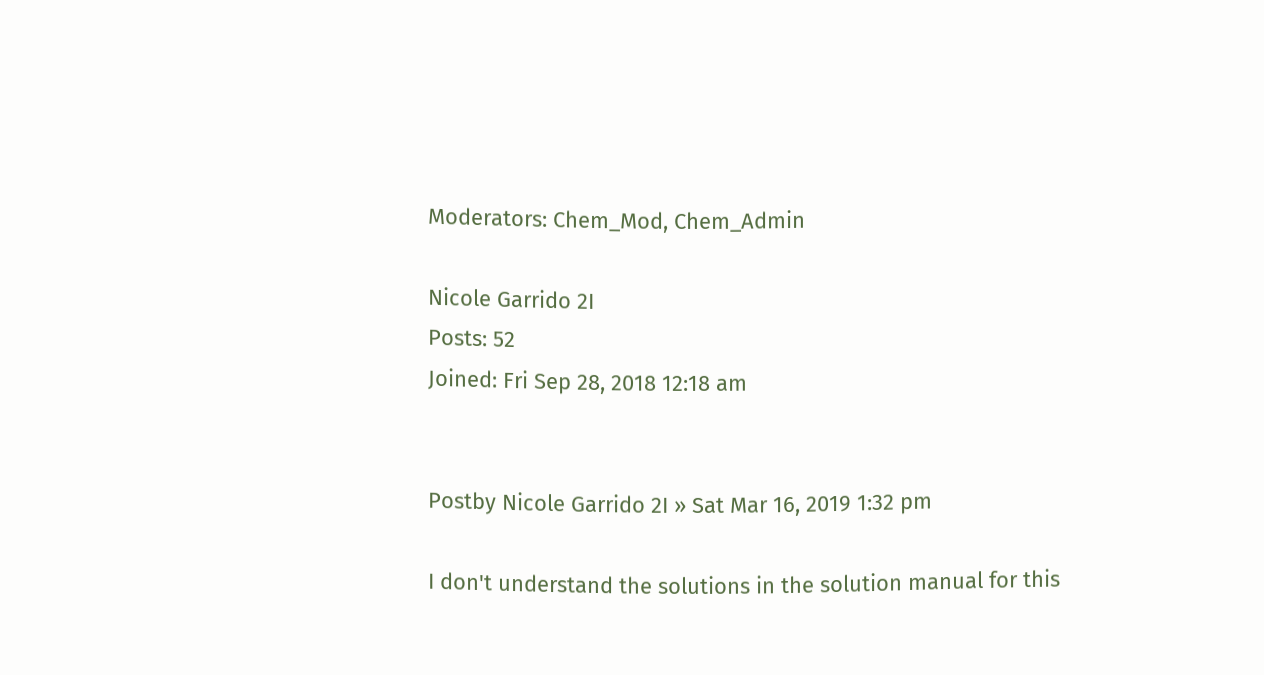Moderators: Chem_Mod, Chem_Admin

Nicole Garrido 2I
Posts: 52
Joined: Fri Sep 28, 2018 12:18 am


Postby Nicole Garrido 2I » Sat Mar 16, 2019 1:32 pm

I don't understand the solutions in the solution manual for this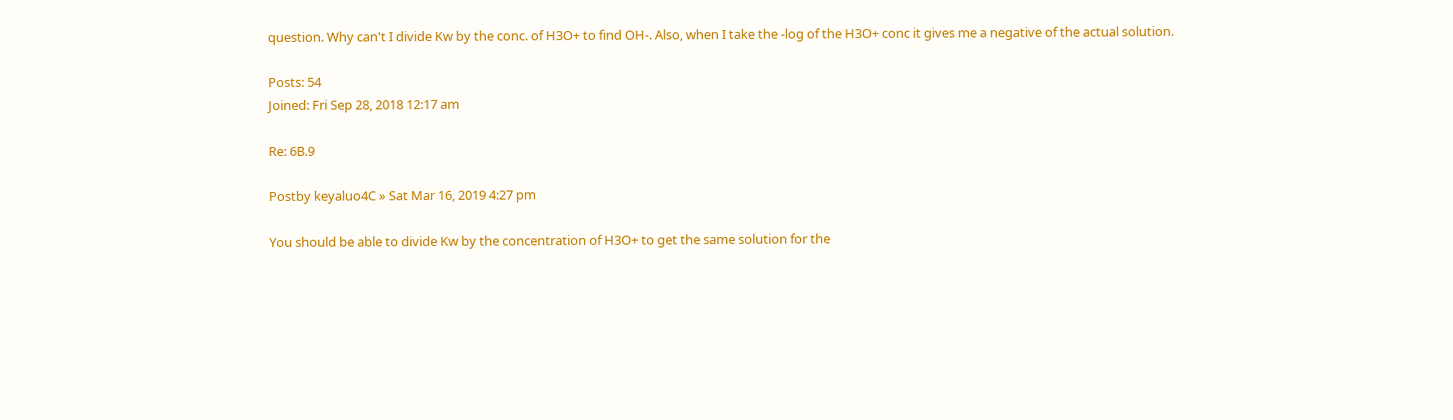question. Why can't I divide Kw by the conc. of H3O+ to find OH-. Also, when I take the -log of the H3O+ conc it gives me a negative of the actual solution.

Posts: 54
Joined: Fri Sep 28, 2018 12:17 am

Re: 6B.9

Postby keyaluo4C » Sat Mar 16, 2019 4:27 pm

You should be able to divide Kw by the concentration of H3O+ to get the same solution for the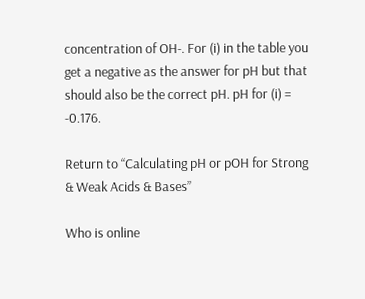concentration of OH-. For (i) in the table you get a negative as the answer for pH but that should also be the correct pH. pH for (i) = -0.176.

Return to “Calculating pH or pOH for Strong & Weak Acids & Bases”

Who is online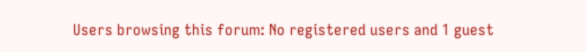Users browsing this forum: No registered users and 1 guest